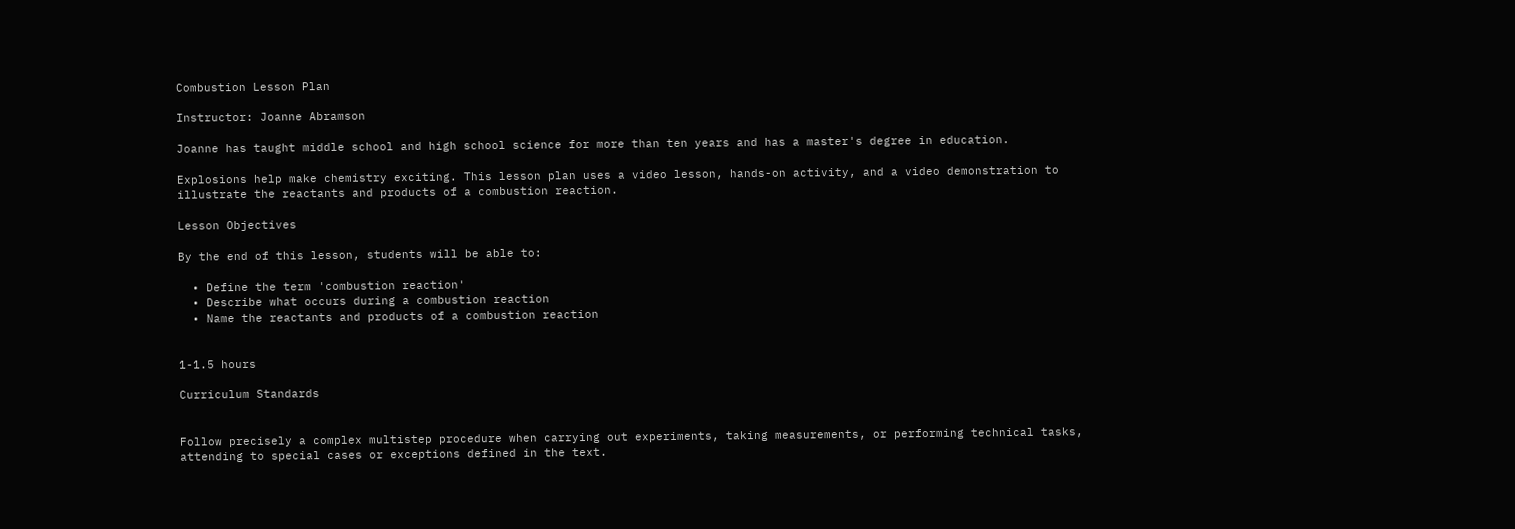Combustion Lesson Plan

Instructor: Joanne Abramson

Joanne has taught middle school and high school science for more than ten years and has a master's degree in education.

Explosions help make chemistry exciting. This lesson plan uses a video lesson, hands-on activity, and a video demonstration to illustrate the reactants and products of a combustion reaction.

Lesson Objectives

By the end of this lesson, students will be able to:

  • Define the term 'combustion reaction'
  • Describe what occurs during a combustion reaction
  • Name the reactants and products of a combustion reaction


1-1.5 hours

Curriculum Standards


Follow precisely a complex multistep procedure when carrying out experiments, taking measurements, or performing technical tasks, attending to special cases or exceptions defined in the text.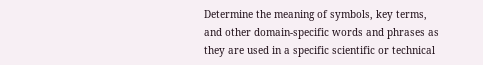Determine the meaning of symbols, key terms, and other domain-specific words and phrases as they are used in a specific scientific or technical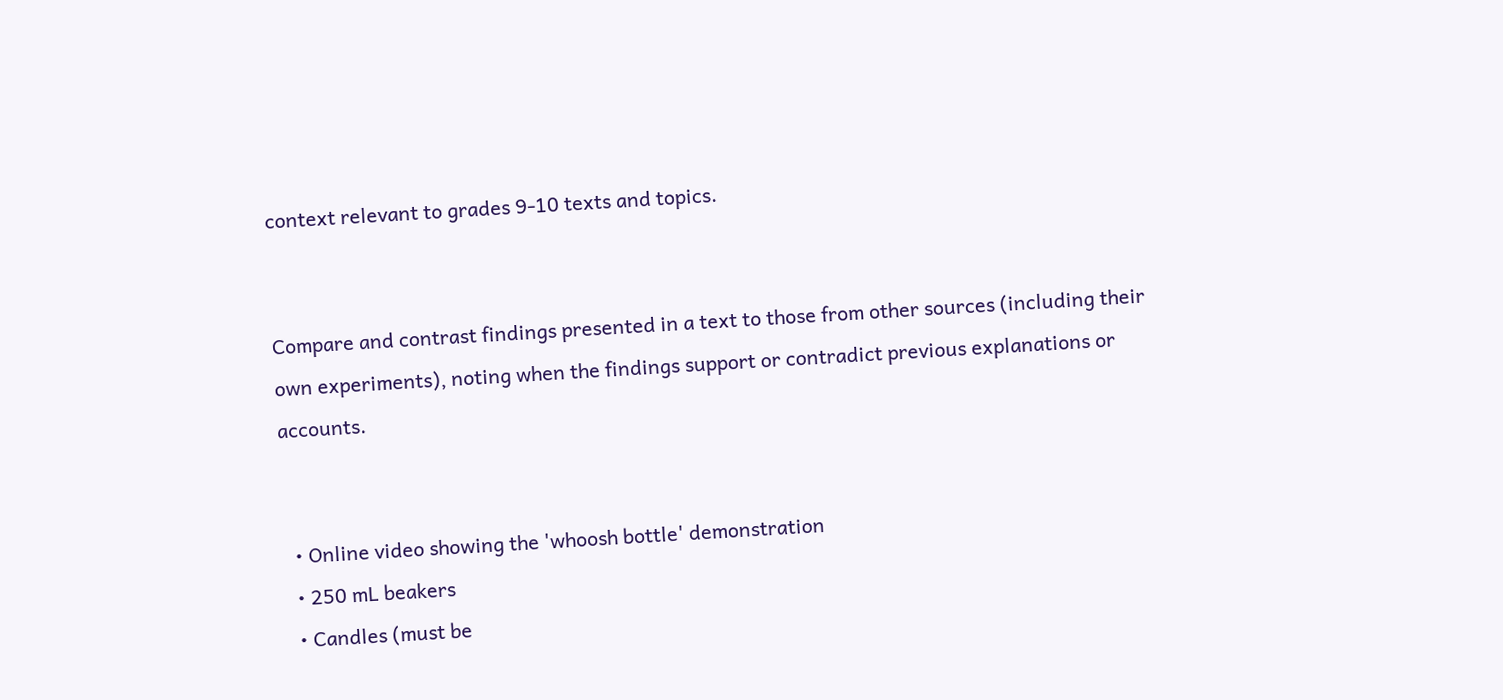context relevant to grades 9-10 texts and topics.


Compare and contrast findings presented in a text to those from other sources (including their own experiments), noting when the findings support or contradict previous explanations or accounts.


  • Online video showing the 'whoosh bottle' demonstration
  • 250 mL beakers
  • Candles (must be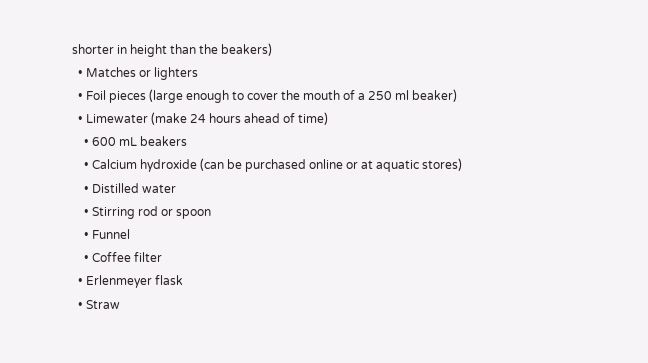shorter in height than the beakers)
  • Matches or lighters
  • Foil pieces (large enough to cover the mouth of a 250 ml beaker)
  • Limewater (make 24 hours ahead of time)
    • 600 mL beakers
    • Calcium hydroxide (can be purchased online or at aquatic stores)
    • Distilled water
    • Stirring rod or spoon
    • Funnel
    • Coffee filter
  • Erlenmeyer flask
  • Straw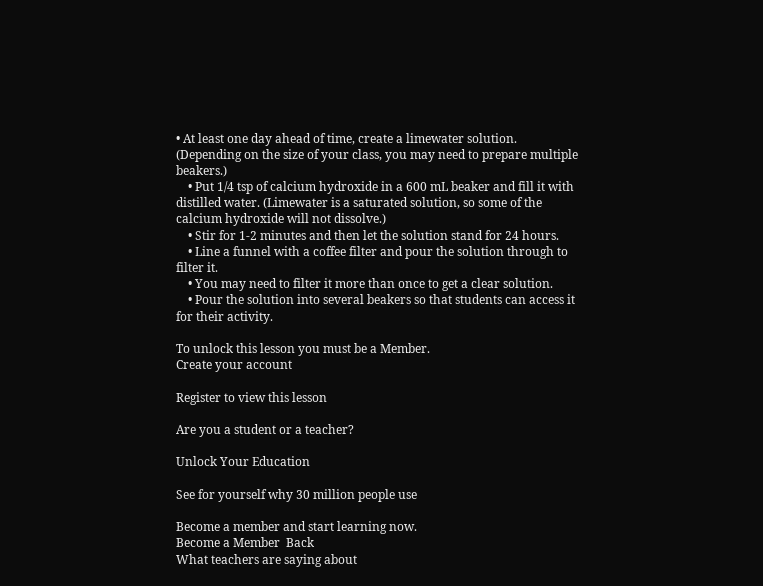• At least one day ahead of time, create a limewater solution. (Depending on the size of your class, you may need to prepare multiple beakers.)
    • Put 1/4 tsp of calcium hydroxide in a 600 mL beaker and fill it with distilled water. (Limewater is a saturated solution, so some of the calcium hydroxide will not dissolve.)
    • Stir for 1-2 minutes and then let the solution stand for 24 hours.
    • Line a funnel with a coffee filter and pour the solution through to filter it.
    • You may need to filter it more than once to get a clear solution.
    • Pour the solution into several beakers so that students can access it for their activity.

To unlock this lesson you must be a Member.
Create your account

Register to view this lesson

Are you a student or a teacher?

Unlock Your Education

See for yourself why 30 million people use

Become a member and start learning now.
Become a Member  Back
What teachers are saying about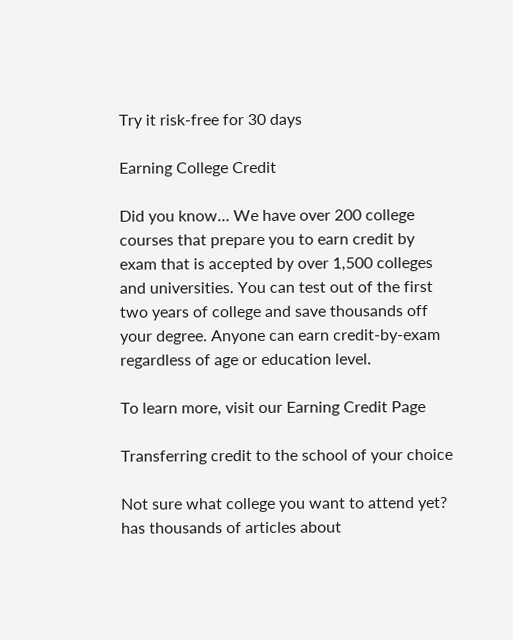Try it risk-free for 30 days

Earning College Credit

Did you know… We have over 200 college courses that prepare you to earn credit by exam that is accepted by over 1,500 colleges and universities. You can test out of the first two years of college and save thousands off your degree. Anyone can earn credit-by-exam regardless of age or education level.

To learn more, visit our Earning Credit Page

Transferring credit to the school of your choice

Not sure what college you want to attend yet? has thousands of articles about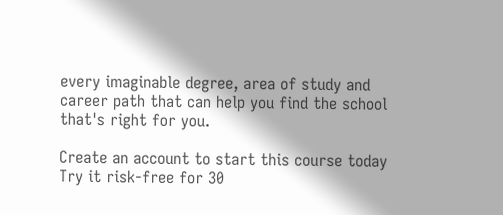every imaginable degree, area of study and career path that can help you find the school that's right for you.

Create an account to start this course today
Try it risk-free for 30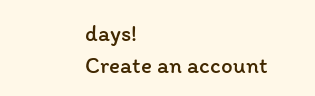days!
Create an account